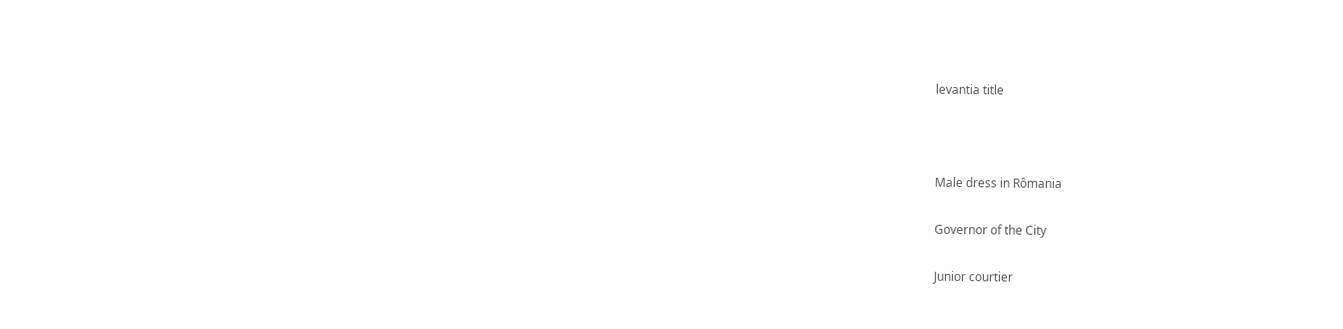levantia title



Male dress in Rômania

Governor of the City

Junior courtier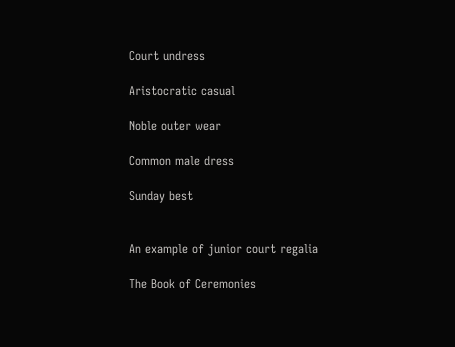Court undress

Aristocratic casual

Noble outer wear

Common male dress

Sunday best


An example of junior court regalia

The Book of Ceremonies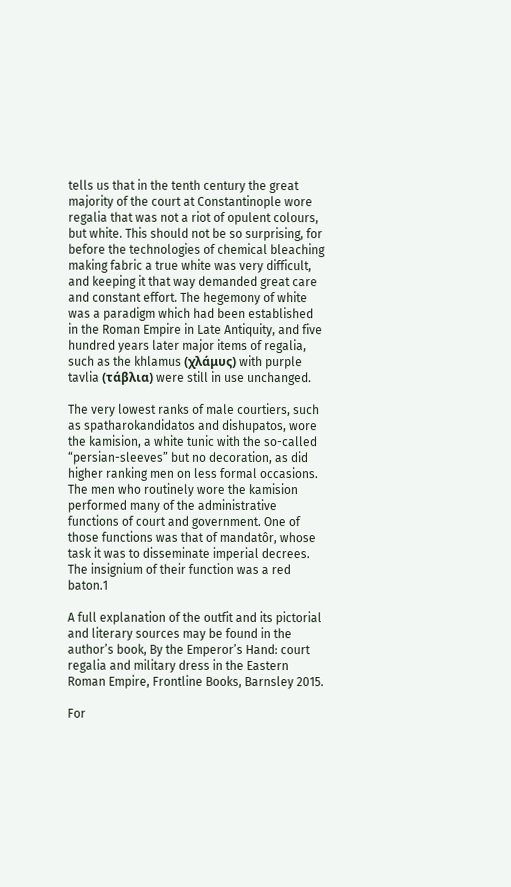tells us that in the tenth century the great majority of the court at Constantinople wore regalia that was not a riot of opulent colours, but white. This should not be so surprising, for before the technologies of chemical bleaching making fabric a true white was very difficult, and keeping it that way demanded great care and constant effort. The hegemony of white was a paradigm which had been established in the Roman Empire in Late Antiquity, and five hundred years later major items of regalia, such as the khlamus (χλάμυς) with purple tavlia (τάβλια) were still in use unchanged.

The very lowest ranks of male courtiers, such as spatharokandidatos and dishupatos, wore the kamision, a white tunic with the so-called “persian-sleeves” but no decoration, as did higher ranking men on less formal occasions. The men who routinely wore the kamision performed many of the administrative functions of court and government. One of those functions was that of mandatôr, whose task it was to disseminate imperial decrees. The insignium of their function was a red baton.1

A full explanation of the outfit and its pictorial and literary sources may be found in the author’s book, By the Emperor’s Hand: court regalia and military dress in the Eastern Roman Empire, Frontline Books, Barnsley 2015.

For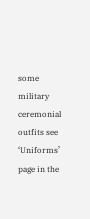some military ceremonial outfits see ‘Uniforms’ page in the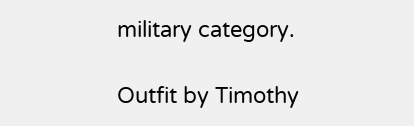military category.

Outfit by Timothy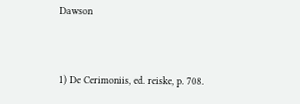Dawson


1) De Cerimoniis, ed. reiske, p. 708.